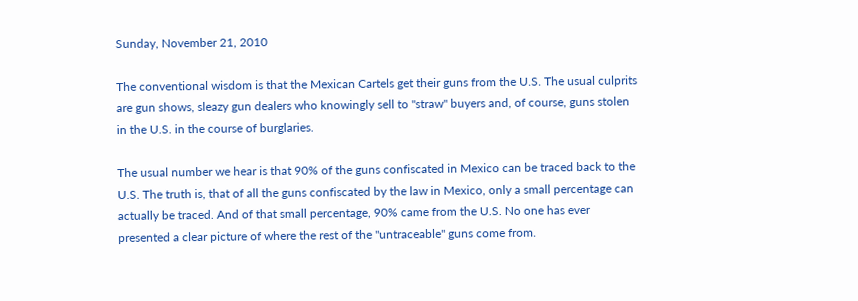Sunday, November 21, 2010

The conventional wisdom is that the Mexican Cartels get their guns from the U.S. The usual culprits are gun shows, sleazy gun dealers who knowingly sell to "straw" buyers and, of course, guns stolen in the U.S. in the course of burglaries.

The usual number we hear is that 90% of the guns confiscated in Mexico can be traced back to the U.S. The truth is, that of all the guns confiscated by the law in Mexico, only a small percentage can actually be traced. And of that small percentage, 90% came from the U.S. No one has ever presented a clear picture of where the rest of the "untraceable" guns come from.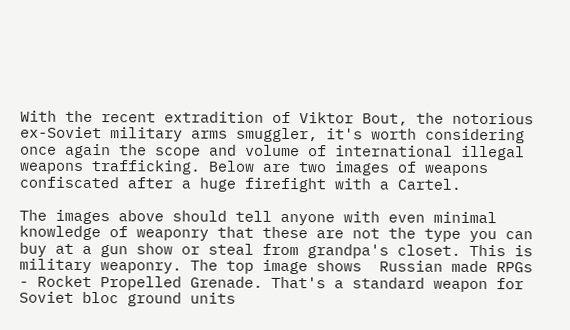With the recent extradition of Viktor Bout, the notorious ex-Soviet military arms smuggler, it's worth considering once again the scope and volume of international illegal weapons trafficking. Below are two images of weapons confiscated after a huge firefight with a Cartel.

The images above should tell anyone with even minimal knowledge of weaponry that these are not the type you can buy at a gun show or steal from grandpa's closet. This is military weaponry. The top image shows  Russian made RPGs - Rocket Propelled Grenade. That's a standard weapon for Soviet bloc ground units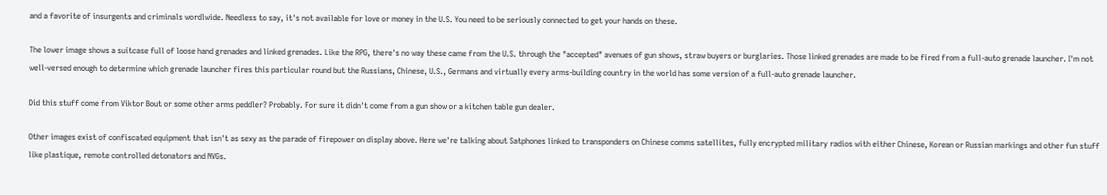and a favorite of insurgents and criminals wordlwide. Needless to say, it's not available for love or money in the U.S. You need to be seriously connected to get your hands on these.

The lower image shows a suitcase full of loose hand grenades and linked grenades. Like the RPG, there's no way these came from the U.S. through the "accepted" avenues of gun shows, straw buyers or burglaries. Those linked grenades are made to be fired from a full-auto grenade launcher. I'm not well-versed enough to determine which grenade launcher fires this particular round but the Russians, Chinese, U.S., Germans and virtually every arms-building country in the world has some version of a full-auto grenade launcher.

Did this stuff come from Viktor Bout or some other arms peddler? Probably. For sure it didn't come from a gun show or a kitchen table gun dealer.

Other images exist of confiscated equipment that isn't as sexy as the parade of firepower on display above. Here we're talking about Satphones linked to transponders on Chinese comms satellites, fully encrypted military radios with either Chinese, Korean or Russian markings and other fun stuff like plastique, remote controlled detonators and NVGs.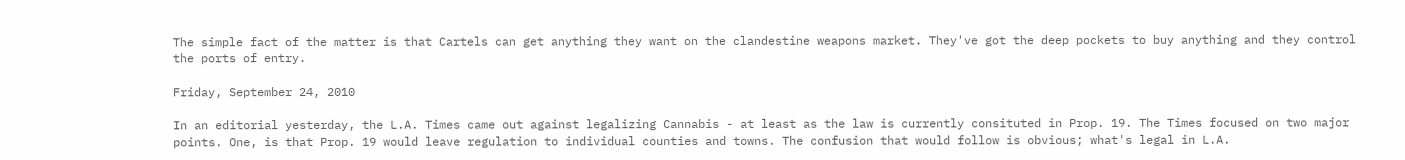The simple fact of the matter is that Cartels can get anything they want on the clandestine weapons market. They've got the deep pockets to buy anything and they control the ports of entry.

Friday, September 24, 2010

In an editorial yesterday, the L.A. Times came out against legalizing Cannabis - at least as the law is currently consituted in Prop. 19. The Times focused on two major points. One, is that Prop. 19 would leave regulation to individual counties and towns. The confusion that would follow is obvious; what's legal in L.A.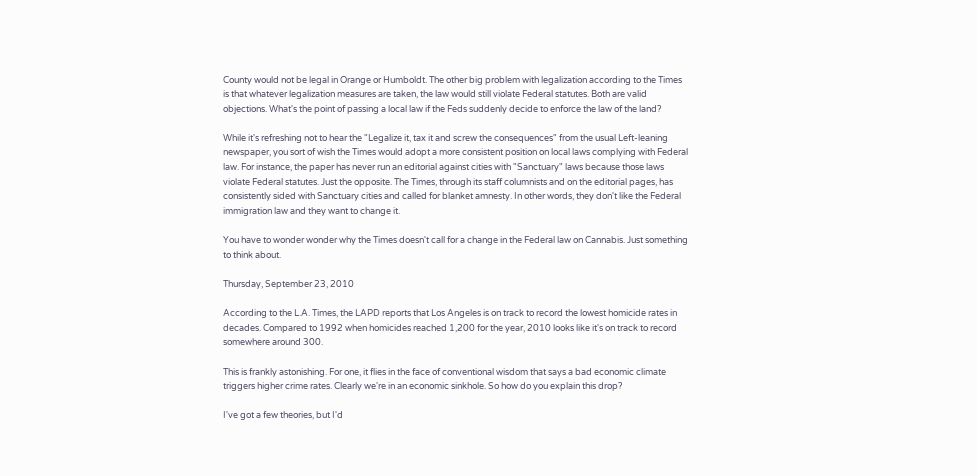County would not be legal in Orange or Humboldt. The other big problem with legalization according to the Times is that whatever legalization measures are taken, the law would still violate Federal statutes. Both are valid objections. What's the point of passing a local law if the Feds suddenly decide to enforce the law of the land?

While it's refreshing not to hear the "Legalize it, tax it and screw the consequences" from the usual Left-leaning newspaper, you sort of wish the Times would adopt a more consistent position on local laws complying with Federal law. For instance, the paper has never run an editorial against cities with "Sanctuary" laws because those laws violate Federal statutes. Just the opposite. The Times, through its staff columnists and on the editorial pages, has consistently sided with Sanctuary cities and called for blanket amnesty. In other words, they don't like the Federal immigration law and they want to change it.

You have to wonder wonder why the Times doesn't call for a change in the Federal law on Cannabis. Just something to think about.

Thursday, September 23, 2010

According to the L.A. Times, the LAPD reports that Los Angeles is on track to record the lowest homicide rates in decades. Compared to 1992 when homicides reached 1,200 for the year, 2010 looks like it's on track to record somewhere around 300.

This is frankly astonishing. For one, it flies in the face of conventional wisdom that says a bad economic climate triggers higher crime rates. Clearly we're in an economic sinkhole. So how do you explain this drop?

I've got a few theories, but I'd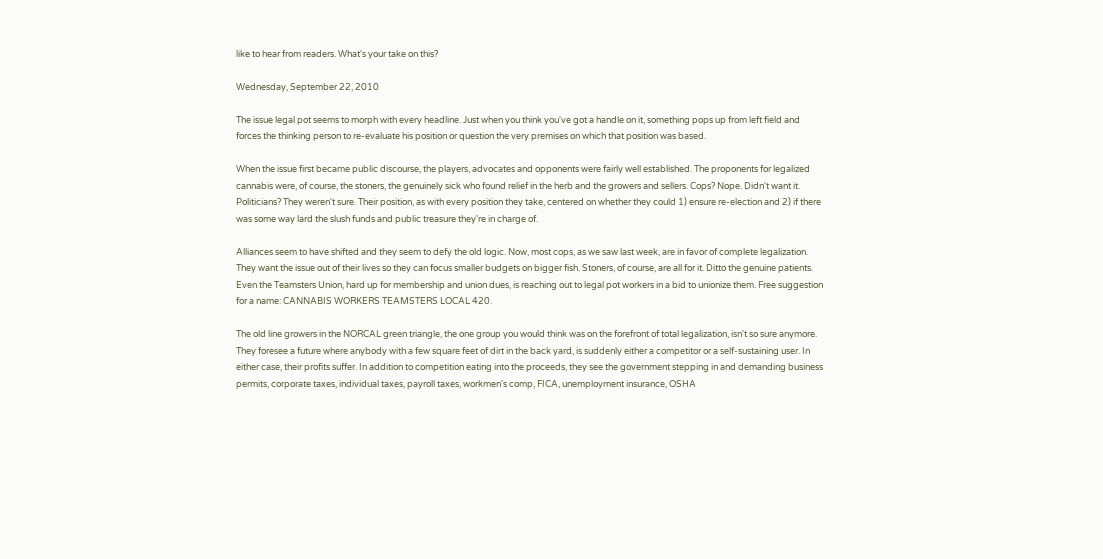like to hear from readers. What's your take on this?

Wednesday, September 22, 2010

The issue legal pot seems to morph with every headline. Just when you think you've got a handle on it, something pops up from left field and forces the thinking person to re-evaluate his position or question the very premises on which that position was based.

When the issue first became public discourse, the players, advocates and opponents were fairly well established. The proponents for legalized cannabis were, of course, the stoners, the genuinely sick who found relief in the herb and the growers and sellers. Cops? Nope. Didn't want it. Politicians? They weren't sure. Their position, as with every position they take, centered on whether they could 1) ensure re-election and 2) if there was some way lard the slush funds and public treasure they're in charge of.

Alliances seem to have shifted and they seem to defy the old logic. Now, most cops, as we saw last week, are in favor of complete legalization. They want the issue out of their lives so they can focus smaller budgets on bigger fish. Stoners, of course, are all for it. Ditto the genuine patients. Even the Teamsters Union, hard up for membership and union dues, is reaching out to legal pot workers in a bid to unionize them. Free suggestion for a name: CANNABIS WORKERS TEAMSTERS LOCAL 420.

The old line growers in the NORCAL green triangle, the one group you would think was on the forefront of total legalization, isn't so sure anymore. They foresee a future where anybody with a few square feet of dirt in the back yard, is suddenly either a competitor or a self-sustaining user. In either case, their profits suffer. In addition to competition eating into the proceeds, they see the government stepping in and demanding business permits, corporate taxes, individual taxes, payroll taxes, workmen's comp, FICA, unemployment insurance, OSHA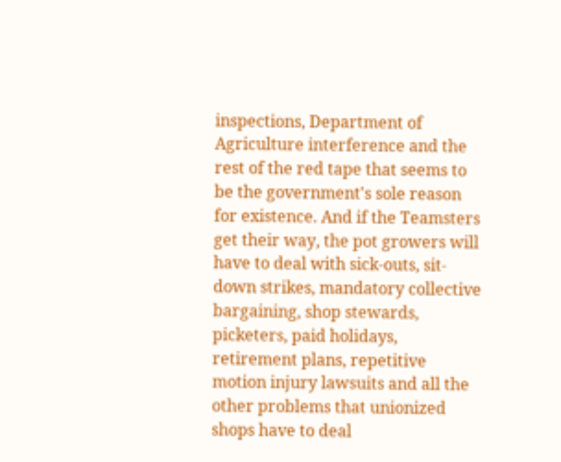inspections, Department of Agriculture interference and the rest of the red tape that seems to be the government's sole reason for existence. And if the Teamsters get their way, the pot growers will have to deal with sick-outs, sit-down strikes, mandatory collective bargaining, shop stewards, picketers, paid holidays, retirement plans, repetitive motion injury lawsuits and all the other problems that unionized shops have to deal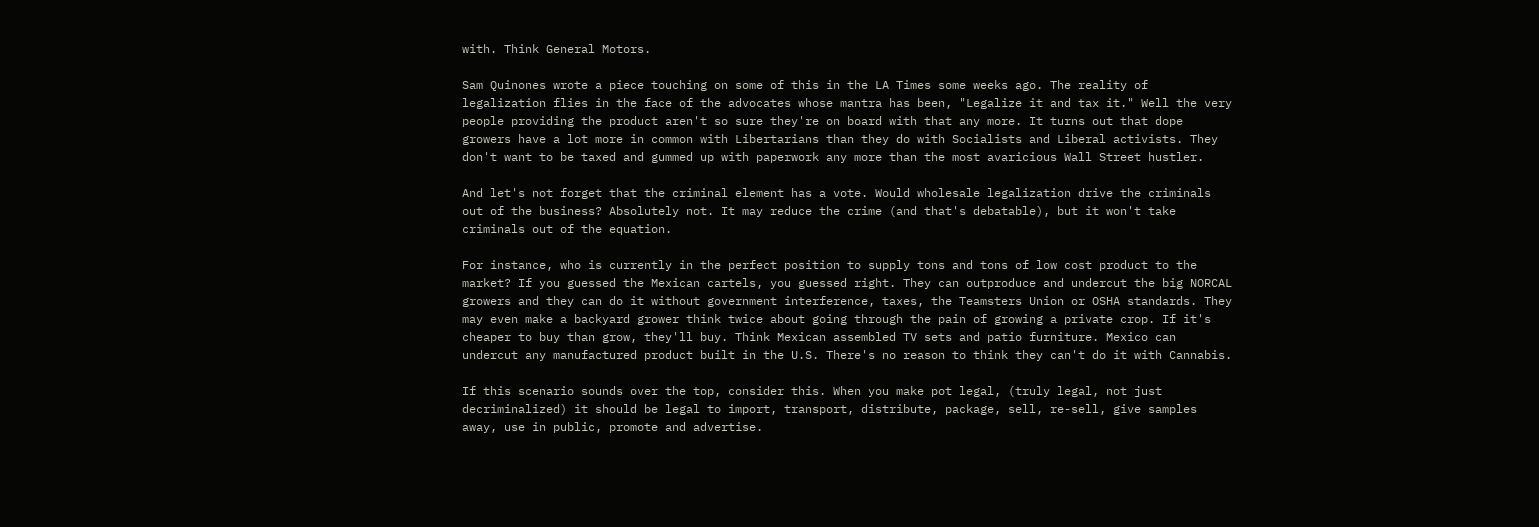with. Think General Motors.

Sam Quinones wrote a piece touching on some of this in the LA Times some weeks ago. The reality of legalization flies in the face of the advocates whose mantra has been, "Legalize it and tax it." Well the very people providing the product aren't so sure they're on board with that any more. It turns out that dope growers have a lot more in common with Libertarians than they do with Socialists and Liberal activists. They don't want to be taxed and gummed up with paperwork any more than the most avaricious Wall Street hustler.

And let's not forget that the criminal element has a vote. Would wholesale legalization drive the criminals out of the business? Absolutely not. It may reduce the crime (and that's debatable), but it won't take criminals out of the equation.

For instance, who is currently in the perfect position to supply tons and tons of low cost product to the market? If you guessed the Mexican cartels, you guessed right. They can outproduce and undercut the big NORCAL growers and they can do it without government interference, taxes, the Teamsters Union or OSHA standards. They may even make a backyard grower think twice about going through the pain of growing a private crop. If it's cheaper to buy than grow, they'll buy. Think Mexican assembled TV sets and patio furniture. Mexico can undercut any manufactured product built in the U.S. There's no reason to think they can't do it with Cannabis.

If this scenario sounds over the top, consider this. When you make pot legal, (truly legal, not just decriminalized) it should be legal to import, transport, distribute, package, sell, re-sell, give samples away, use in public, promote and advertise.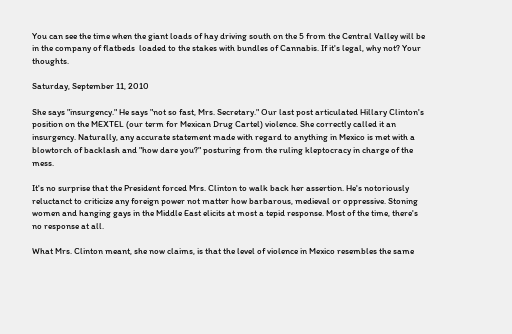You can see the time when the giant loads of hay driving south on the 5 from the Central Valley will be in the company of flatbeds  loaded to the stakes with bundles of Cannabis. If it's legal, why not? Your thoughts.

Saturday, September 11, 2010

She says "insurgency." He says "not so fast, Mrs. Secretary." Our last post articulated Hillary Clinton's position on the MEXTEL (our term for Mexican Drug Cartel) violence. She correctly called it an insurgency. Naturally, any accurate statement made with regard to anything in Mexico is met with a blowtorch of backlash and "how dare you?" posturing from the ruling kleptocracy in charge of the mess.

It's no surprise that the President forced Mrs. Clinton to walk back her assertion. He's notoriously reluctanct to criticize any foreign power not matter how barbarous, medieval or oppressive. Stoning women and hanging gays in the Middle East elicits at most a tepid response. Most of the time, there's no response at all.

What Mrs. Clinton meant, she now claims, is that the level of violence in Mexico resembles the same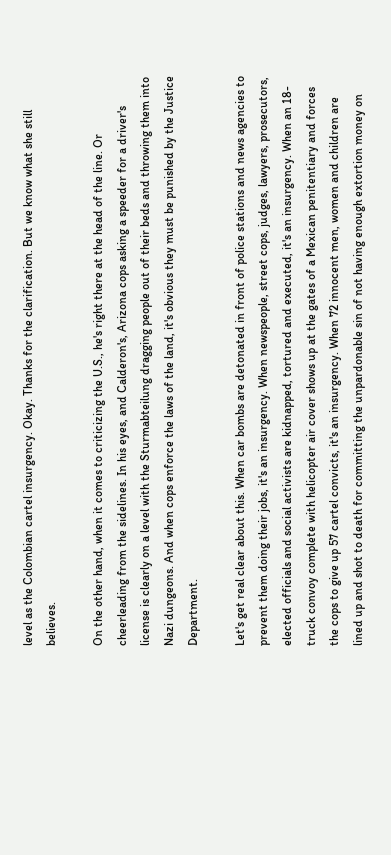level as the Colombian cartel insurgency. Okay. Thanks for the clarification. But we know what she still believes.

On the other hand, when it comes to criticizing the U.S., he's right there at the head of the line. Or cheerleading from the sidelines. In his eyes, and Calderon's, Arizona cops asking a speeder for a driver's license is clearly on a level with the Sturmabteilung dragging people out of their beds and throwing them into Nazi dungeons. And when cops enforce the laws of the land, it's obvious they must be punished by the Justice Department.

Let's get real clear about this. When car bombs are detonated in front of police stations and news agencies to prevent them doing their jobs, it's an insurgency. When newspeople, street cops, judges, lawyers, prosecutors, elected officials and social activists are kidnapped, tortured and executed, it's an insurgency. When an 18-truck convoy complete with helicopter air cover shows up at the gates of a Mexican penitentiary and forces the cops to give up 57 cartel convicts, it's an insurgency. When 72 innocent men, women and children are lined up and shot to death for committing the unpardonable sin of not having enough extortion money on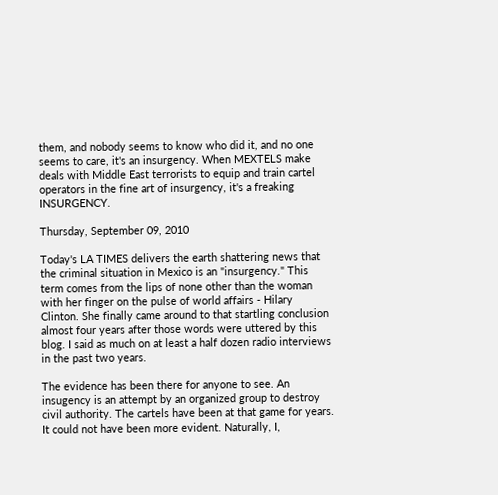them, and nobody seems to know who did it, and no one seems to care, it's an insurgency. When MEXTELS make deals with Middle East terrorists to equip and train cartel operators in the fine art of insurgency, it's a freaking INSURGENCY.

Thursday, September 09, 2010

Today's LA TIMES delivers the earth shattering news that the criminal situation in Mexico is an "insurgency." This term comes from the lips of none other than the woman with her finger on the pulse of world affairs - Hilary Clinton. She finally came around to that startling conclusion almost four years after those words were uttered by this blog. I said as much on at least a half dozen radio interviews in the past two years.

The evidence has been there for anyone to see. An insugency is an attempt by an organized group to destroy civil authority. The cartels have been at that game for years. It could not have been more evident. Naturally, I,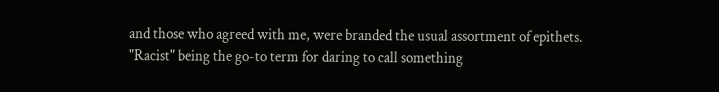and those who agreed with me, were branded the usual assortment of epithets. "Racist" being the go-to term for daring to call something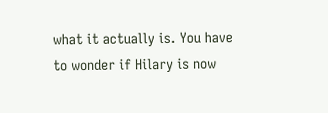what it actually is. You have to wonder if Hilary is now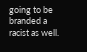going to be branded a racist as well.